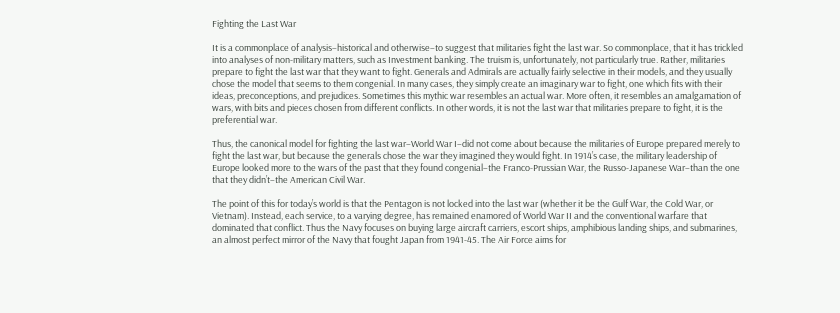Fighting the Last War

It is a commonplace of analysis–historical and otherwise–to suggest that militaries fight the last war. So commonplace, that it has trickled into analyses of non-military matters, such as Investment banking. The truism is, unfortunately, not particularly true. Rather, militaries prepare to fight the last war that they want to fight. Generals and Admirals are actually fairly selective in their models, and they usually chose the model that seems to them congenial. In many cases, they simply create an imaginary war to fight, one which fits with their ideas, preconceptions, and prejudices. Sometimes this mythic war resembles an actual war. More often, it resembles an amalgamation of wars, with bits and pieces chosen from different conflicts. In other words, it is not the last war that militaries prepare to fight, it is the preferential war.

Thus, the canonical model for fighting the last war–World War I–did not come about because the militaries of Europe prepared merely to fight the last war, but because the generals chose the war they imagined they would fight. In 1914’s case, the military leadership of Europe looked more to the wars of the past that they found congenial–the Franco-Prussian War, the Russo-Japanese War–than the one that they didn’t–the American Civil War.

The point of this for today’s world is that the Pentagon is not locked into the last war (whether it be the Gulf War, the Cold War, or Vietnam). Instead, each service, to a varying degree, has remained enamored of World War II and the conventional warfare that dominated that conflict. Thus the Navy focuses on buying large aircraft carriers, escort ships, amphibious landing ships, and submarines, an almost perfect mirror of the Navy that fought Japan from 1941-45. The Air Force aims for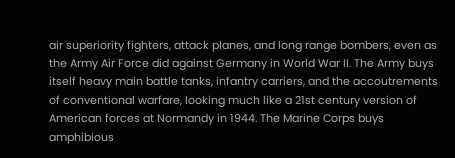air superiority fighters, attack planes, and long range bombers, even as the Army Air Force did against Germany in World War II. The Army buys itself heavy main battle tanks, infantry carriers, and the accoutrements of conventional warfare, looking much like a 21st century version of American forces at Normandy in 1944. The Marine Corps buys amphibious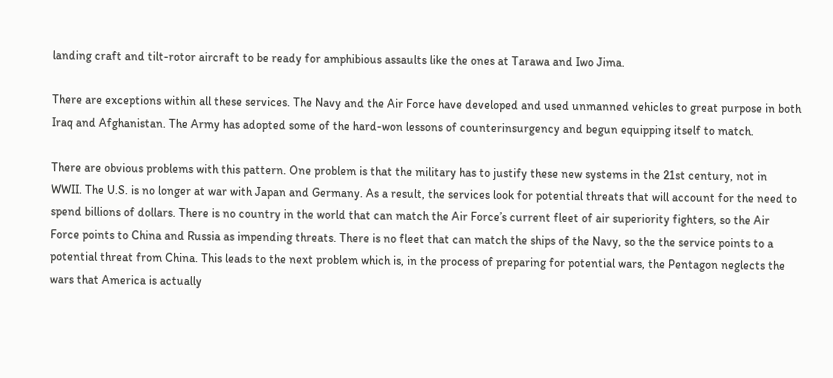landing craft and tilt-rotor aircraft to be ready for amphibious assaults like the ones at Tarawa and Iwo Jima.

There are exceptions within all these services. The Navy and the Air Force have developed and used unmanned vehicles to great purpose in both Iraq and Afghanistan. The Army has adopted some of the hard-won lessons of counterinsurgency and begun equipping itself to match.

There are obvious problems with this pattern. One problem is that the military has to justify these new systems in the 21st century, not in WWII. The U.S. is no longer at war with Japan and Germany. As a result, the services look for potential threats that will account for the need to spend billions of dollars. There is no country in the world that can match the Air Force’s current fleet of air superiority fighters, so the Air Force points to China and Russia as impending threats. There is no fleet that can match the ships of the Navy, so the the service points to a potential threat from China. This leads to the next problem which is, in the process of preparing for potential wars, the Pentagon neglects the wars that America is actually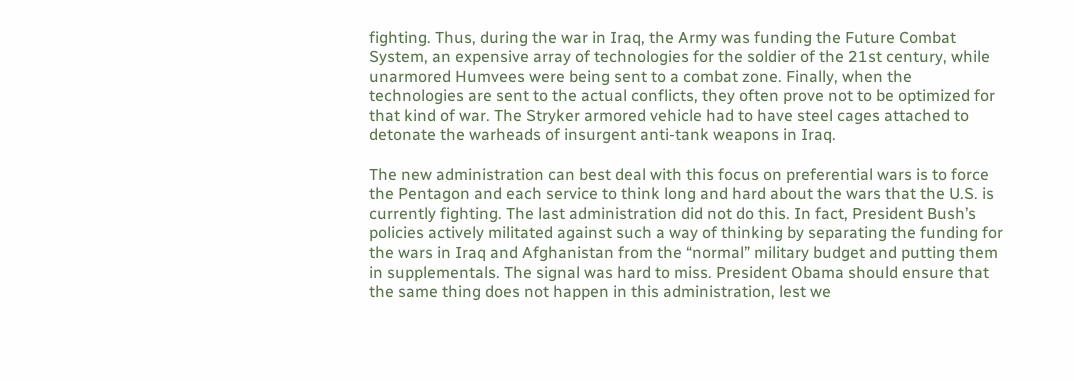fighting. Thus, during the war in Iraq, the Army was funding the Future Combat System, an expensive array of technologies for the soldier of the 21st century, while unarmored Humvees were being sent to a combat zone. Finally, when the technologies are sent to the actual conflicts, they often prove not to be optimized for that kind of war. The Stryker armored vehicle had to have steel cages attached to detonate the warheads of insurgent anti-tank weapons in Iraq.

The new administration can best deal with this focus on preferential wars is to force the Pentagon and each service to think long and hard about the wars that the U.S. is currently fighting. The last administration did not do this. In fact, President Bush’s policies actively militated against such a way of thinking by separating the funding for the wars in Iraq and Afghanistan from the “normal” military budget and putting them in supplementals. The signal was hard to miss. President Obama should ensure that the same thing does not happen in this administration, lest we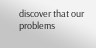discover that our problems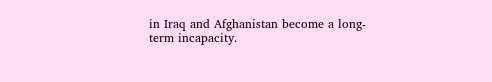in Iraq and Afghanistan become a long-term incapacity.